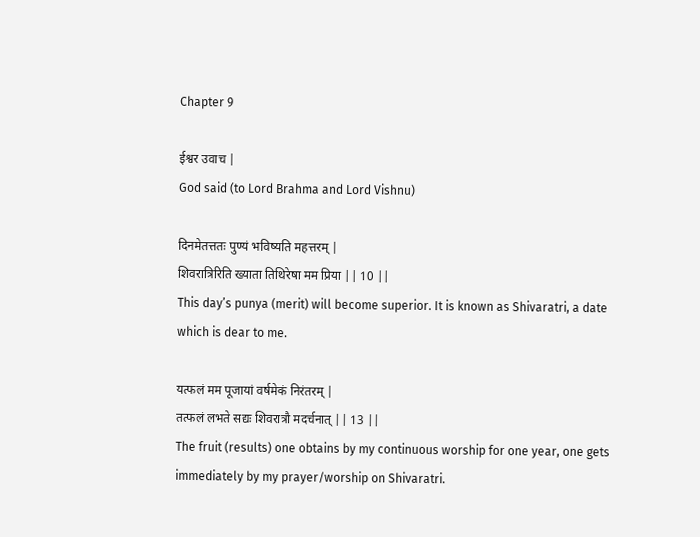Chapter 9

ईश्वर उवाच |
God said (to Lord Brahma and Lord Vishnu)

दिनमेतत्ततः पुण्यं भविष्यति महत्तरम् |
शिवरात्रिरिति ख्याता तिथिरेषा मम प्रिया || 10 ||
This day’s punya (merit) will become superior. It is known as Shivaratri, a date which is dear to me.

यत्फलं मम पूजायां वर्षमेकं निरंतरम् |
तत्फलं लभते सद्यः शिवरात्रौ मदर्चनात् || 13 ||
The fruit (results) one obtains by my continuous worship for one year, one gets immediately by my prayer/worship on Shivaratri.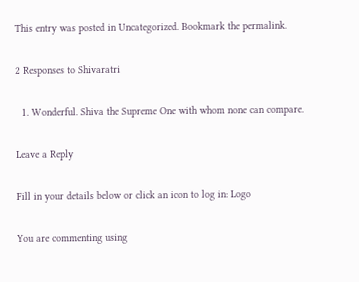This entry was posted in Uncategorized. Bookmark the permalink.

2 Responses to Shivaratri

  1. Wonderful. Shiva the Supreme One with whom none can compare.

Leave a Reply

Fill in your details below or click an icon to log in: Logo

You are commenting using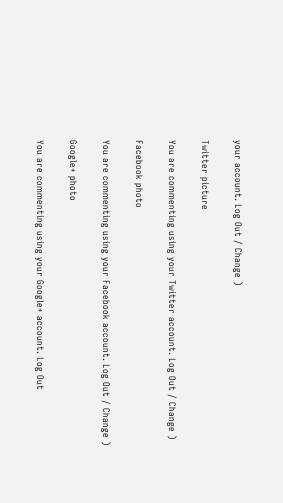your account. Log Out / Change )

Twitter picture

You are commenting using your Twitter account. Log Out / Change )

Facebook photo

You are commenting using your Facebook account. Log Out / Change )

Google+ photo

You are commenting using your Google+ account. Log Out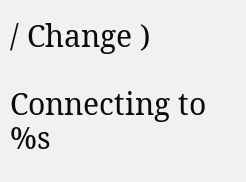/ Change )

Connecting to %s